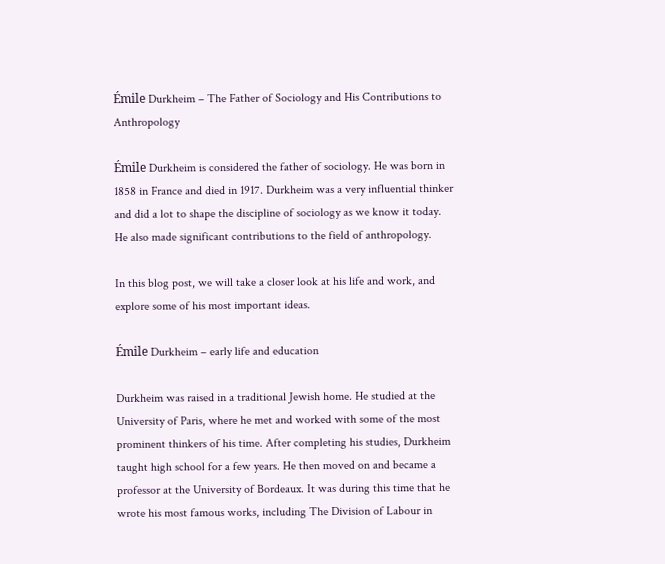Émile Durkheim – The Father of Sociology and His Contributions to Anthropology

Émile Durkheim is considered the father of sociology. He was born in 1858 in France and died in 1917. Durkheim was a very influential thinker and did a lot to shape the discipline of sociology as we know it today. He also made significant contributions to the field of anthropology.

In this blog post, we will take a closer look at his life and work, and explore some of his most important ideas.

Émile Durkheim – early life and education

Durkheim was raised in a traditional Jewish home. He studied at the University of Paris, where he met and worked with some of the most prominent thinkers of his time. After completing his studies, Durkheim taught high school for a few years. He then moved on and became a professor at the University of Bordeaux. It was during this time that he wrote his most famous works, including The Division of Labour in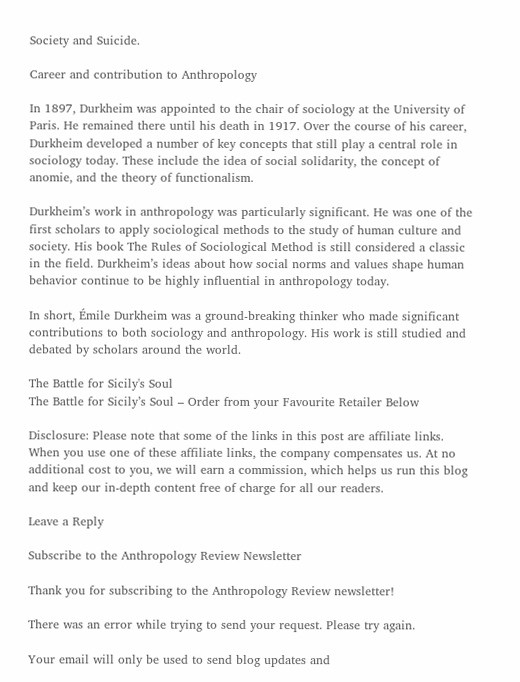Society and Suicide.

Career and contribution to Anthropology

In 1897, Durkheim was appointed to the chair of sociology at the University of Paris. He remained there until his death in 1917. Over the course of his career, Durkheim developed a number of key concepts that still play a central role in sociology today. These include the idea of social solidarity, the concept of anomie, and the theory of functionalism.

Durkheim’s work in anthropology was particularly significant. He was one of the first scholars to apply sociological methods to the study of human culture and society. His book The Rules of Sociological Method is still considered a classic in the field. Durkheim’s ideas about how social norms and values shape human behavior continue to be highly influential in anthropology today.

In short, Émile Durkheim was a ground-breaking thinker who made significant contributions to both sociology and anthropology. His work is still studied and debated by scholars around the world.

The Battle for Sicily's Soul
The Battle for Sicily’s Soul – Order from your Favourite Retailer Below

Disclosure: Please note that some of the links in this post are affiliate links. When you use one of these affiliate links, the company compensates us. At no additional cost to you, we will earn a commission, which helps us run this blog and keep our in-depth content free of charge for all our readers.

Leave a Reply

Subscribe to the Anthropology Review Newsletter

Thank you for subscribing to the Anthropology Review newsletter!

There was an error while trying to send your request. Please try again.

Your email will only be used to send blog updates and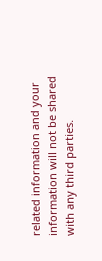related information and your information will not be shared with any third parties.